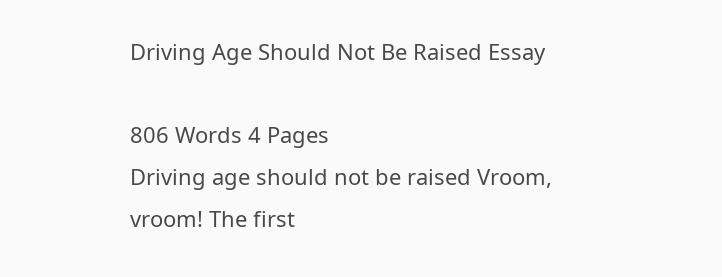Driving Age Should Not Be Raised Essay

806 Words 4 Pages
Driving age should not be raised Vroom, vroom! The first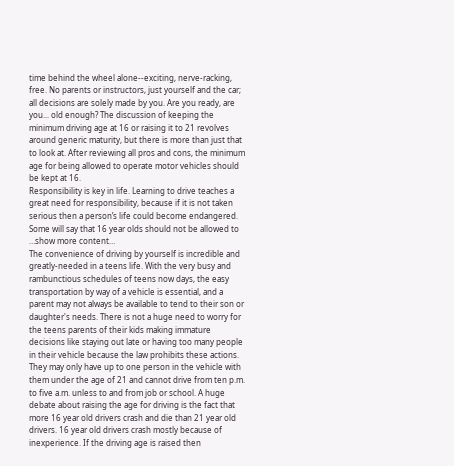time behind the wheel alone--exciting, nerve-racking, free. No parents or instructors, just yourself and the car; all decisions are solely made by you. Are you ready, are you... old enough? The discussion of keeping the minimum driving age at 16 or raising it to 21 revolves around generic maturity, but there is more than just that to look at. After reviewing all pros and cons, the minimum age for being allowed to operate motor vehicles should be kept at 16.
Responsibility is key in life. Learning to drive teaches a great need for responsibility, because if it is not taken serious then a person’s life could become endangered. Some will say that 16 year olds should not be allowed to
…show more content…
The convenience of driving by yourself is incredible and greatly-needed in a teens life. With the very busy and rambunctious schedules of teens now days, the easy transportation by way of a vehicle is essential, and a parent may not always be available to tend to their son or daughter's needs. There is not a huge need to worry for the teens parents of their kids making immature decisions like staying out late or having too many people in their vehicle because the law prohibits these actions. They may only have up to one person in the vehicle with them under the age of 21 and cannot drive from ten p.m. to five a.m. unless to and from job or school. A huge debate about raising the age for driving is the fact that more 16 year old drivers crash and die than 21 year old drivers. 16 year old drivers crash mostly because of inexperience. If the driving age is raised then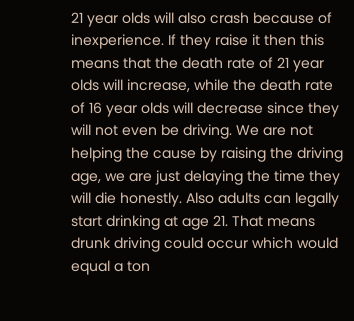21 year olds will also crash because of inexperience. If they raise it then this means that the death rate of 21 year olds will increase, while the death rate of 16 year olds will decrease since they will not even be driving. We are not helping the cause by raising the driving age, we are just delaying the time they will die honestly. Also adults can legally start drinking at age 21. That means drunk driving could occur which would equal a ton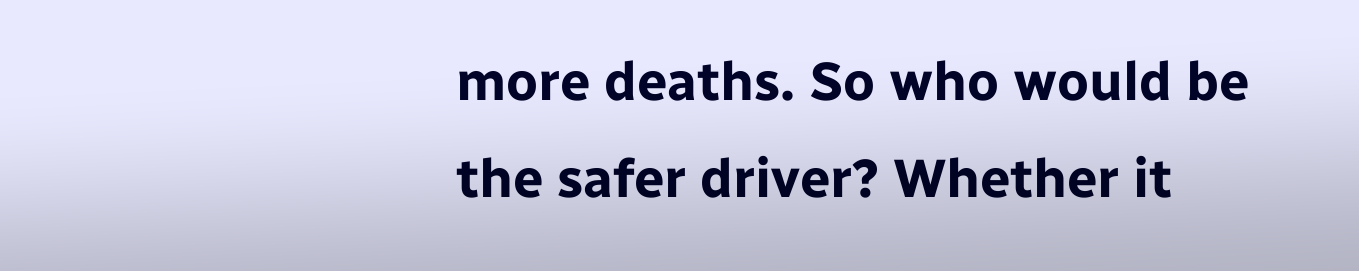more deaths. So who would be the safer driver? Whether it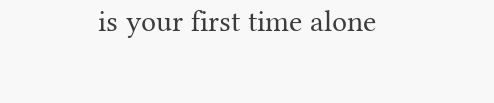is your first time alone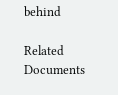behind

Related Documents